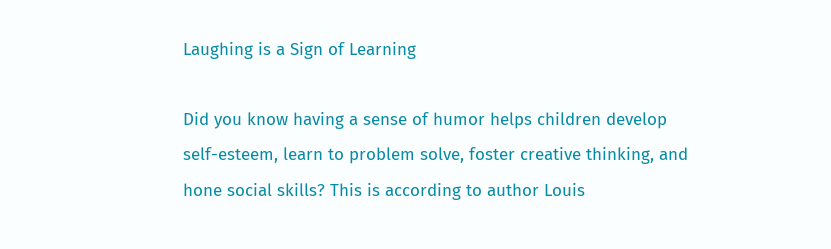Laughing is a Sign of Learning

Did you know having a sense of humor helps children develop self-esteem, learn to problem solve, foster creative thinking, and hone social skills? This is according to author Louis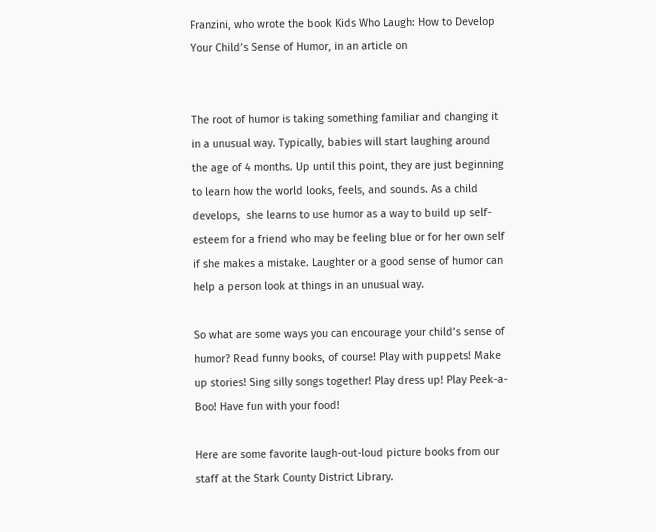Franzini, who wrote the book Kids Who Laugh: How to Develop Your Child’s Sense of Humor, in an article on


The root of humor is taking something familiar and changing it in a unusual way. Typically, babies will start laughing around the age of 4 months. Up until this point, they are just beginning to learn how the world looks, feels, and sounds. As a child develops,  she learns to use humor as a way to build up self-esteem for a friend who may be feeling blue or for her own self if she makes a mistake. Laughter or a good sense of humor can help a person look at things in an unusual way.

So what are some ways you can encourage your child’s sense of humor? Read funny books, of course! Play with puppets! Make up stories! Sing silly songs together! Play dress up! Play Peek-a-Boo! Have fun with your food!

Here are some favorite laugh-out-loud picture books from our staff at the Stark County District Library.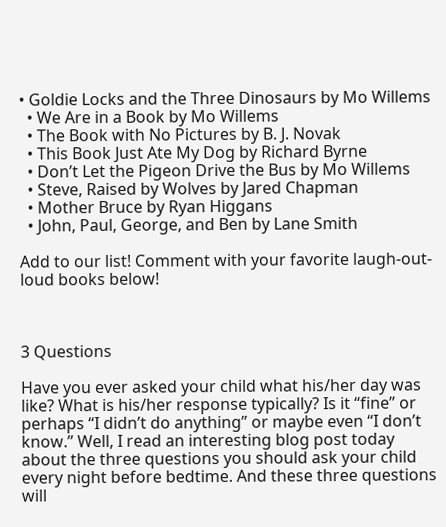• Goldie Locks and the Three Dinosaurs by Mo Willems
  • We Are in a Book by Mo Willems
  • The Book with No Pictures by B. J. Novak
  • This Book Just Ate My Dog by Richard Byrne
  • Don’t Let the Pigeon Drive the Bus by Mo Willems
  • Steve, Raised by Wolves by Jared Chapman
  • Mother Bruce by Ryan Higgans
  • John, Paul, George, and Ben by Lane Smith

Add to our list! Comment with your favorite laugh-out-loud books below!



3 Questions

Have you ever asked your child what his/her day was like? What is his/her response typically? Is it “fine” or perhaps “I didn’t do anything” or maybe even “I don’t know.” Well, I read an interesting blog post today about the three questions you should ask your child every night before bedtime. And these three questions will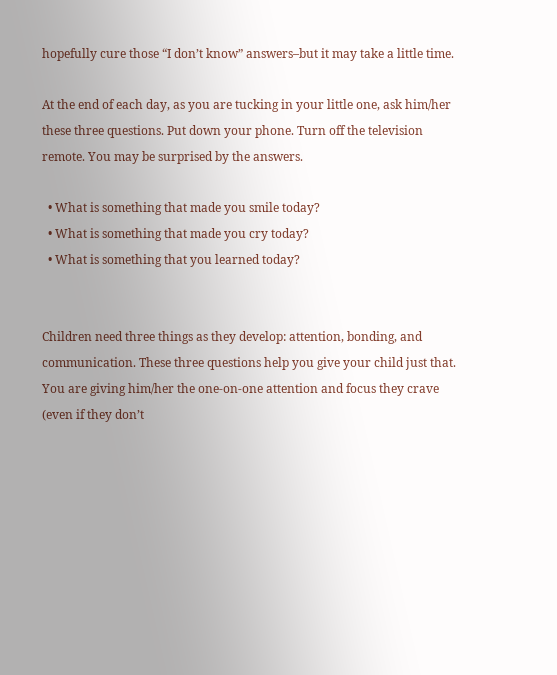hopefully cure those “I don’t know” answers–but it may take a little time.

At the end of each day, as you are tucking in your little one, ask him/her these three questions. Put down your phone. Turn off the television remote. You may be surprised by the answers.

  • What is something that made you smile today?
  • What is something that made you cry today?
  • What is something that you learned today?


Children need three things as they develop: attention, bonding, and communication. These three questions help you give your child just that. You are giving him/her the one-on-one attention and focus they crave (even if they don’t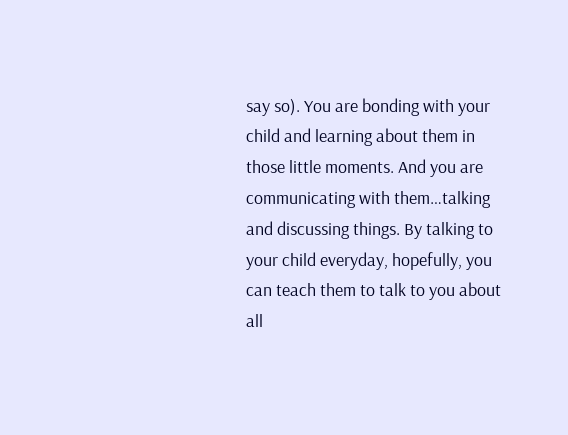say so). You are bonding with your child and learning about them in those little moments. And you are communicating with them…talking and discussing things. By talking to your child everyday, hopefully, you can teach them to talk to you about all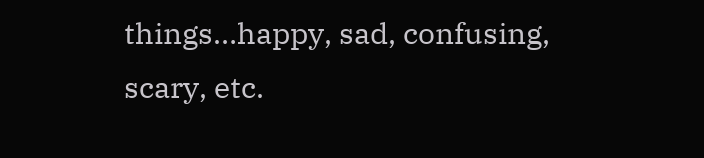things…happy, sad, confusing, scary, etc.